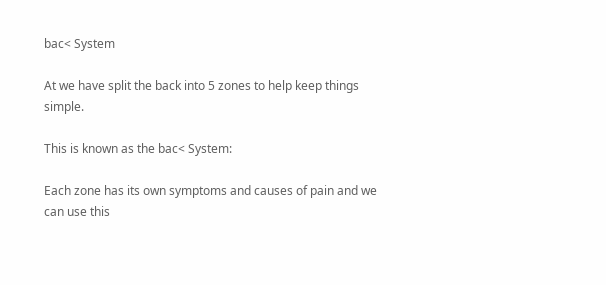bac< System

At we have split the back into 5 zones to help keep things simple.

This is known as the bac< System:

Each zone has its own symptoms and causes of pain and we can use this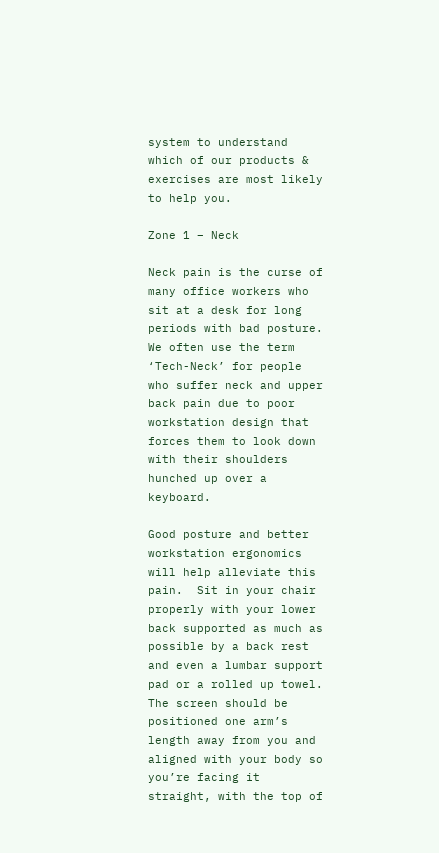system to understand which of our products & exercises are most likely to help you.

Zone 1 – Neck

Neck pain is the curse of many office workers who sit at a desk for long periods with bad posture.  We often use the term ‘Tech-Neck’ for people who suffer neck and upper back pain due to poor workstation design that forces them to look down with their shoulders hunched up over a keyboard.

Good posture and better workstation ergonomics will help alleviate this pain.  Sit in your chair properly with your lower back supported as much as possible by a back rest and even a lumbar support pad or a rolled up towel.  The screen should be positioned one arm’s length away from you and aligned with your body so you’re facing it straight, with the top of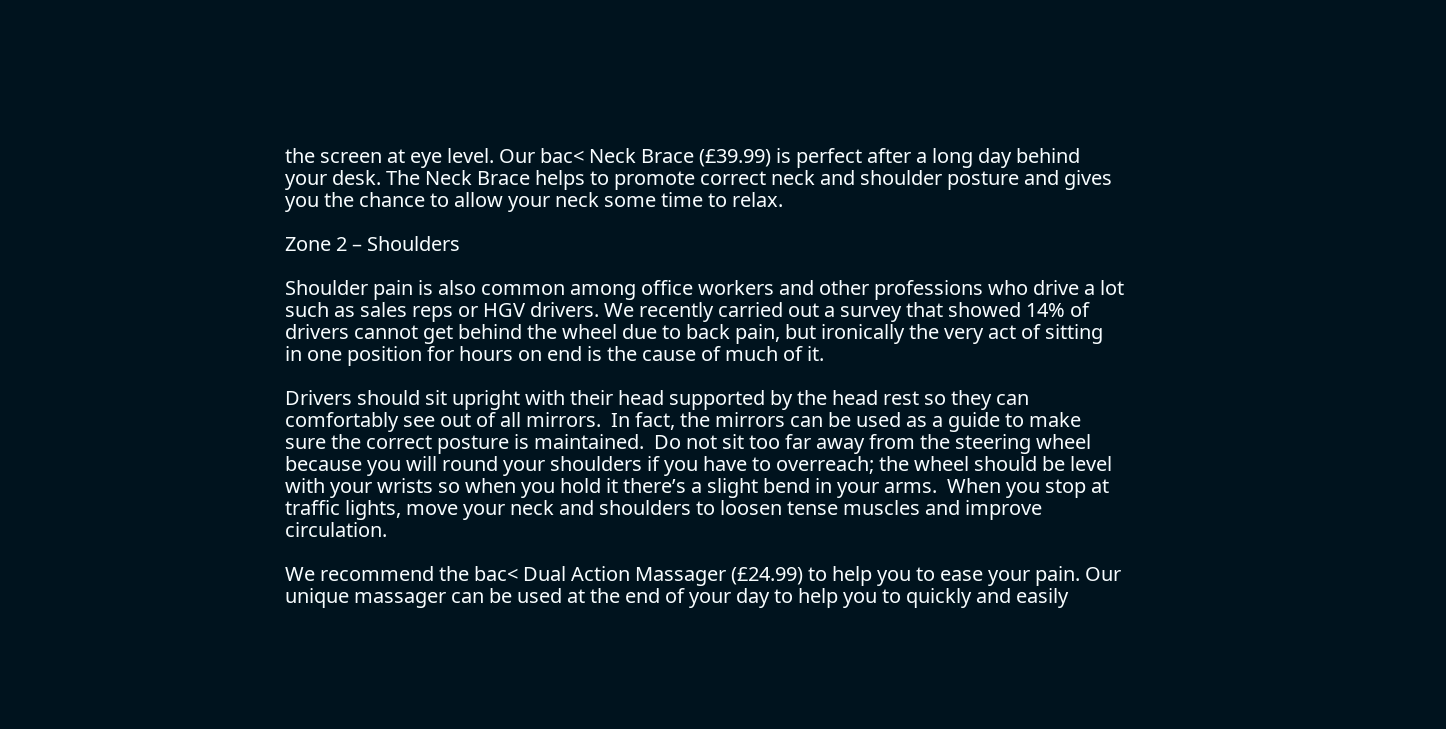the screen at eye level. Our bac< Neck Brace (£39.99) is perfect after a long day behind your desk. The Neck Brace helps to promote correct neck and shoulder posture and gives you the chance to allow your neck some time to relax.

Zone 2 – Shoulders

Shoulder pain is also common among office workers and other professions who drive a lot such as sales reps or HGV drivers. We recently carried out a survey that showed 14% of drivers cannot get behind the wheel due to back pain, but ironically the very act of sitting in one position for hours on end is the cause of much of it.

Drivers should sit upright with their head supported by the head rest so they can comfortably see out of all mirrors.  In fact, the mirrors can be used as a guide to make sure the correct posture is maintained.  Do not sit too far away from the steering wheel because you will round your shoulders if you have to overreach; the wheel should be level with your wrists so when you hold it there’s a slight bend in your arms.  When you stop at traffic lights, move your neck and shoulders to loosen tense muscles and improve circulation.

We recommend the bac< Dual Action Massager (£24.99) to help you to ease your pain. Our unique massager can be used at the end of your day to help you to quickly and easily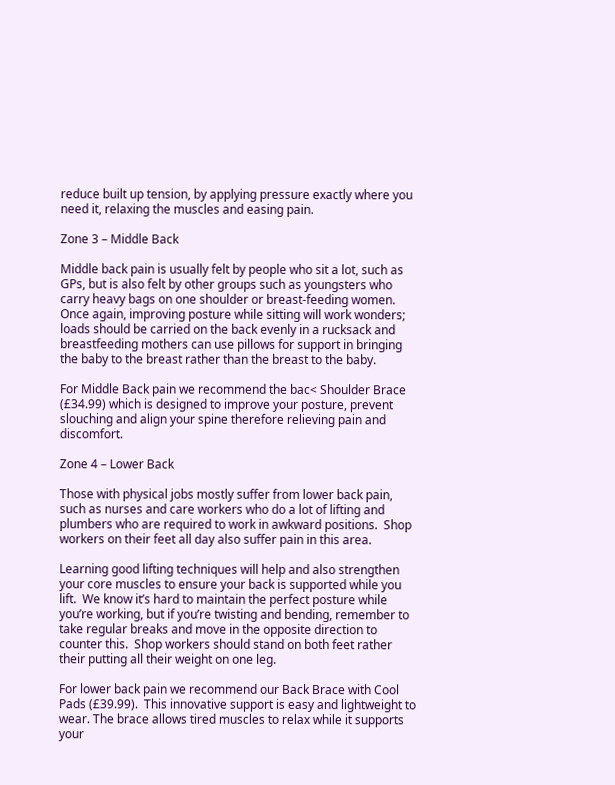reduce built up tension, by applying pressure exactly where you need it, relaxing the muscles and easing pain.

Zone 3 – Middle Back

Middle back pain is usually felt by people who sit a lot, such as GPs, but is also felt by other groups such as youngsters who carry heavy bags on one shoulder or breast-feeding women.  Once again, improving posture while sitting will work wonders; loads should be carried on the back evenly in a rucksack and breastfeeding mothers can use pillows for support in bringing the baby to the breast rather than the breast to the baby.

For Middle Back pain we recommend the bac< Shoulder Brace (£34.99) which is designed to improve your posture, prevent slouching and align your spine therefore relieving pain and discomfort.

Zone 4 – Lower Back

Those with physical jobs mostly suffer from lower back pain, such as nurses and care workers who do a lot of lifting and plumbers who are required to work in awkward positions.  Shop workers on their feet all day also suffer pain in this area.

Learning good lifting techniques will help and also strengthen your core muscles to ensure your back is supported while you lift.  We know it’s hard to maintain the perfect posture while you’re working, but if you’re twisting and bending, remember to take regular breaks and move in the opposite direction to counter this.  Shop workers should stand on both feet rather their putting all their weight on one leg.

For lower back pain we recommend our Back Brace with Cool Pads (£39.99).  This innovative support is easy and lightweight to wear. The brace allows tired muscles to relax while it supports your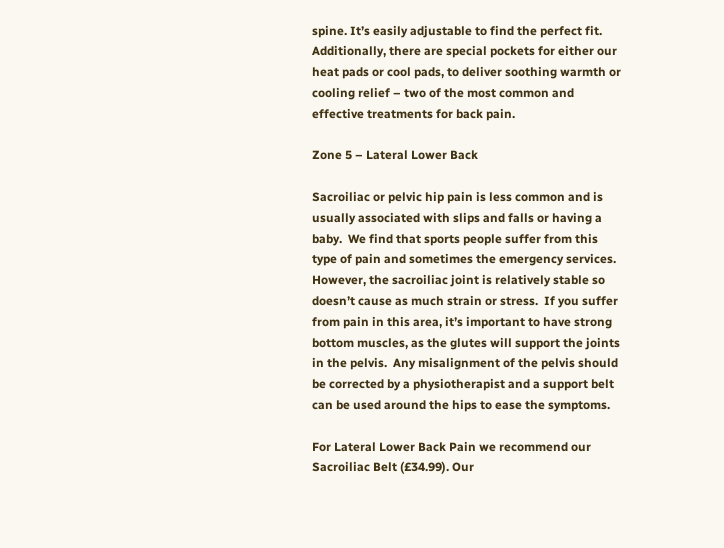spine. It’s easily adjustable to find the perfect fit. Additionally, there are special pockets for either our heat pads or cool pads, to deliver soothing warmth or cooling relief – two of the most common and effective treatments for back pain.

Zone 5 – Lateral Lower Back

Sacroiliac or pelvic hip pain is less common and is usually associated with slips and falls or having a baby.  We find that sports people suffer from this type of pain and sometimes the emergency services.  However, the sacroiliac joint is relatively stable so doesn’t cause as much strain or stress.  If you suffer from pain in this area, it’s important to have strong bottom muscles, as the glutes will support the joints in the pelvis.  Any misalignment of the pelvis should be corrected by a physiotherapist and a support belt can be used around the hips to ease the symptoms.

For Lateral Lower Back Pain we recommend our Sacroiliac Belt (£34.99). Our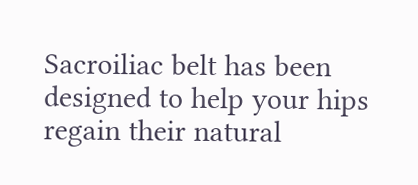Sacroiliac belt has been designed to help your hips regain their natural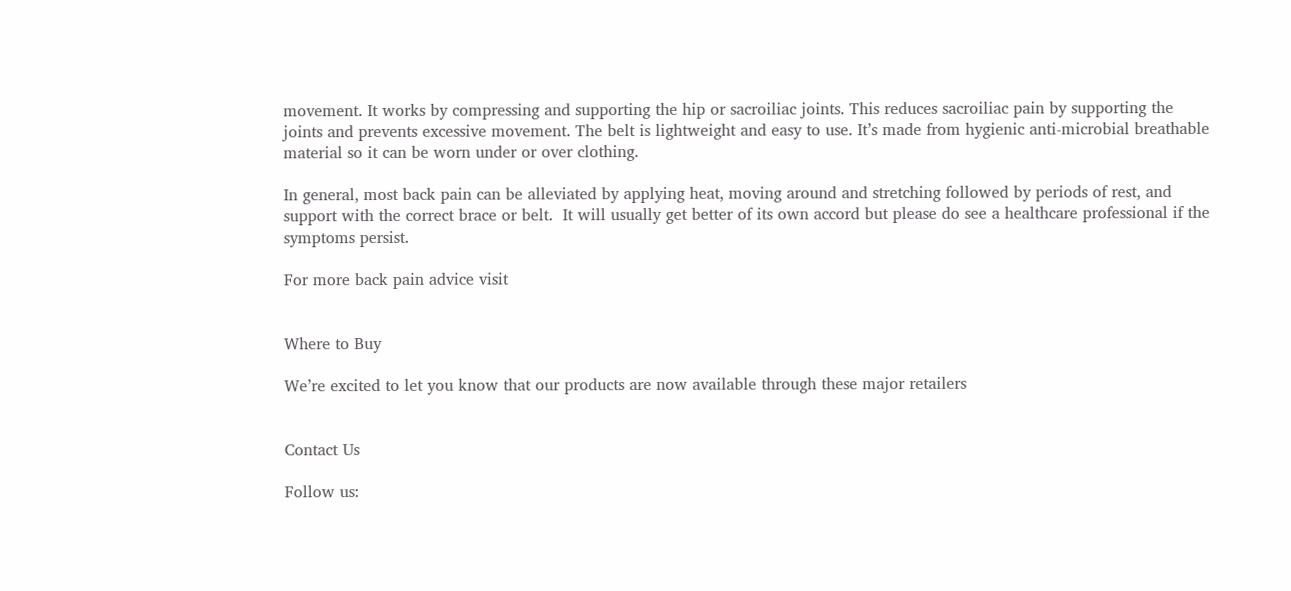movement. It works by compressing and supporting the hip or sacroiliac joints. This reduces sacroiliac pain by supporting the joints and prevents excessive movement. The belt is lightweight and easy to use. It’s made from hygienic anti-microbial breathable material so it can be worn under or over clothing.

In general, most back pain can be alleviated by applying heat, moving around and stretching followed by periods of rest, and support with the correct brace or belt.  It will usually get better of its own accord but please do see a healthcare professional if the symptoms persist.

For more back pain advice visit


Where to Buy

We’re excited to let you know that our products are now available through these major retailers


Contact Us

Follow us: